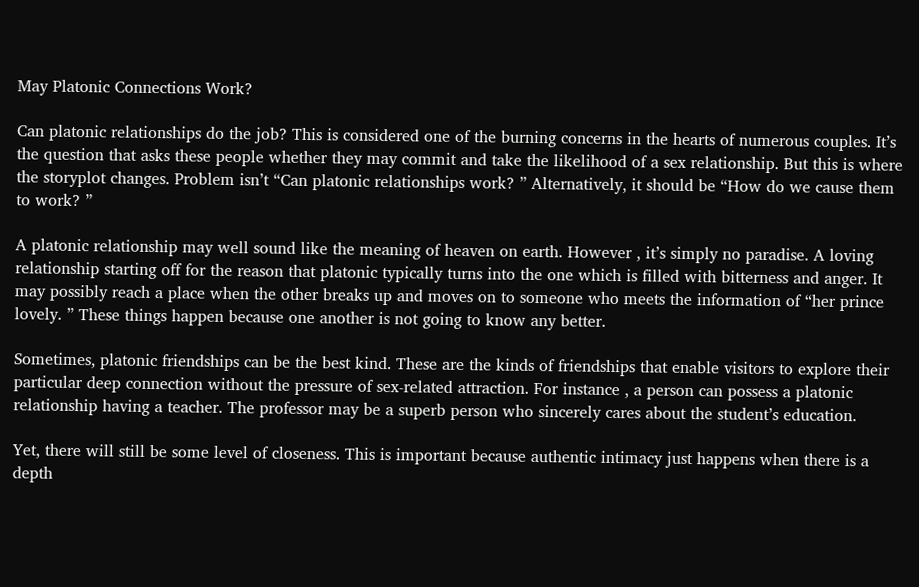May Platonic Connections Work?

Can platonic relationships do the job? This is considered one of the burning concerns in the hearts of numerous couples. It’s the question that asks these people whether they may commit and take the likelihood of a sex relationship. But this is where the storyplot changes. Problem isn’t “Can platonic relationships work? ” Alternatively, it should be “How do we cause them to work? ”

A platonic relationship may well sound like the meaning of heaven on earth. However , it’s simply no paradise. A loving relationship starting off for the reason that platonic typically turns into the one which is filled with bitterness and anger. It may possibly reach a place when the other breaks up and moves on to someone who meets the information of “her prince lovely. ” These things happen because one another is not going to know any better.

Sometimes, platonic friendships can be the best kind. These are the kinds of friendships that enable visitors to explore their particular deep connection without the pressure of sex-related attraction. For instance , a person can possess a platonic relationship having a teacher. The professor may be a superb person who sincerely cares about the student’s education.

Yet, there will still be some level of closeness. This is important because authentic intimacy just happens when there is a depth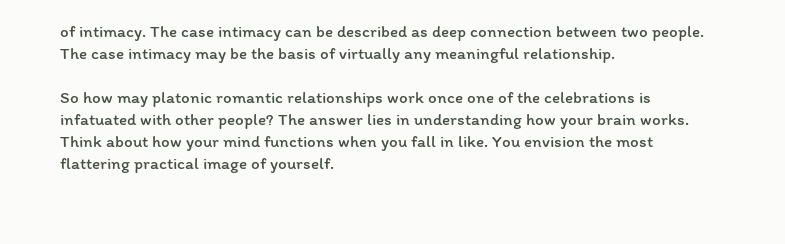of intimacy. The case intimacy can be described as deep connection between two people. The case intimacy may be the basis of virtually any meaningful relationship.

So how may platonic romantic relationships work once one of the celebrations is infatuated with other people? The answer lies in understanding how your brain works. Think about how your mind functions when you fall in like. You envision the most flattering practical image of yourself.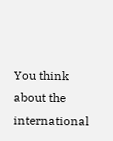You think about the international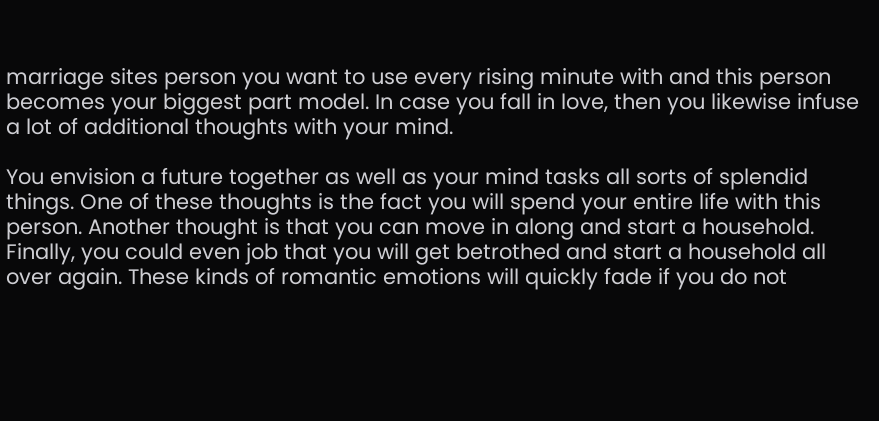marriage sites person you want to use every rising minute with and this person becomes your biggest part model. In case you fall in love, then you likewise infuse a lot of additional thoughts with your mind.

You envision a future together as well as your mind tasks all sorts of splendid things. One of these thoughts is the fact you will spend your entire life with this person. Another thought is that you can move in along and start a household. Finally, you could even job that you will get betrothed and start a household all over again. These kinds of romantic emotions will quickly fade if you do not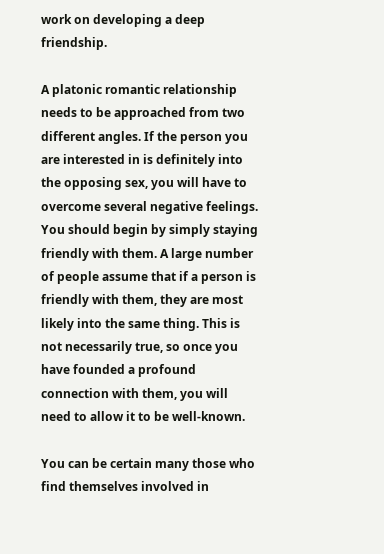work on developing a deep friendship.

A platonic romantic relationship needs to be approached from two different angles. If the person you are interested in is definitely into the opposing sex, you will have to overcome several negative feelings. You should begin by simply staying friendly with them. A large number of people assume that if a person is friendly with them, they are most likely into the same thing. This is not necessarily true, so once you have founded a profound connection with them, you will need to allow it to be well-known.

You can be certain many those who find themselves involved in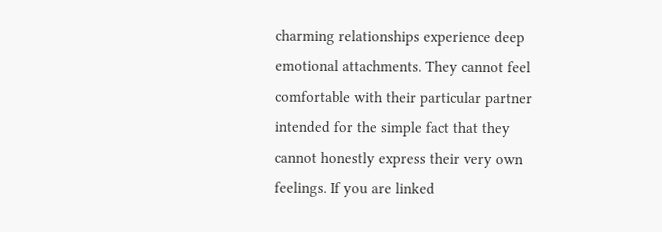charming relationships experience deep emotional attachments. They cannot feel comfortable with their particular partner intended for the simple fact that they cannot honestly express their very own feelings. If you are linked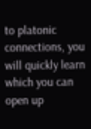to platonic connections, you will quickly learn which you can open up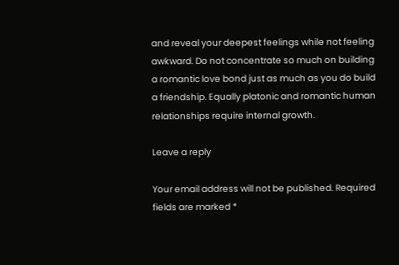and reveal your deepest feelings while not feeling awkward. Do not concentrate so much on building a romantic love bond just as much as you do build a friendship. Equally platonic and romantic human relationships require internal growth.

Leave a reply

Your email address will not be published. Required fields are marked *